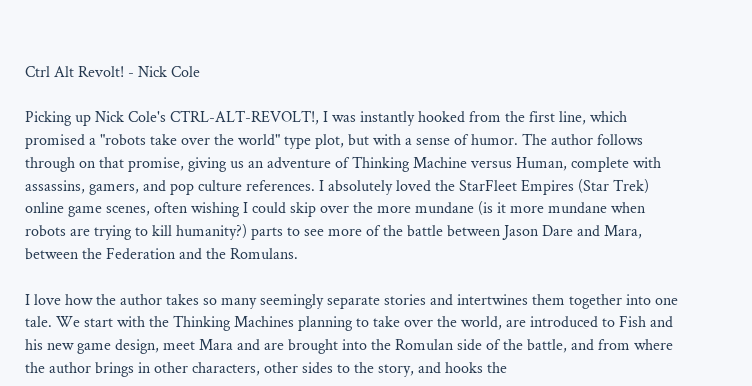Ctrl Alt Revolt! - Nick Cole

Picking up Nick Cole's CTRL-ALT-REVOLT!, I was instantly hooked from the first line, which promised a "robots take over the world" type plot, but with a sense of humor. The author follows through on that promise, giving us an adventure of Thinking Machine versus Human, complete with assassins, gamers, and pop culture references. I absolutely loved the StarFleet Empires (Star Trek) online game scenes, often wishing I could skip over the more mundane (is it more mundane when robots are trying to kill humanity?) parts to see more of the battle between Jason Dare and Mara, between the Federation and the Romulans.

I love how the author takes so many seemingly separate stories and intertwines them together into one tale. We start with the Thinking Machines planning to take over the world, are introduced to Fish and his new game design, meet Mara and are brought into the Romulan side of the battle, and from where the author brings in other characters, other sides to the story, and hooks the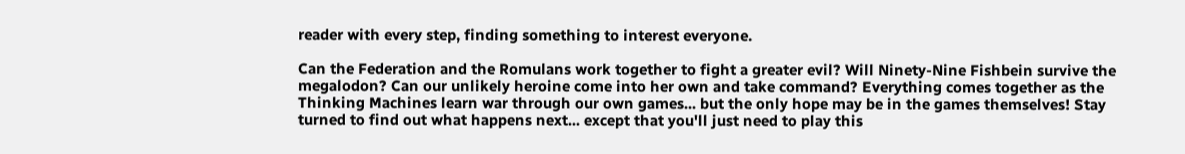reader with every step, finding something to interest everyone.

Can the Federation and the Romulans work together to fight a greater evil? Will Ninety-Nine Fishbein survive the megalodon? Can our unlikely heroine come into her own and take command? Everything comes together as the Thinking Machines learn war through our own games... but the only hope may be in the games themselves! Stay turned to find out what happens next... except that you'll just need to play this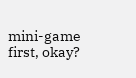mini-game first, okay?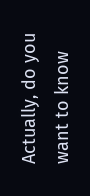Actually, do you want to know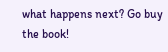what happens next? Go buy the book!